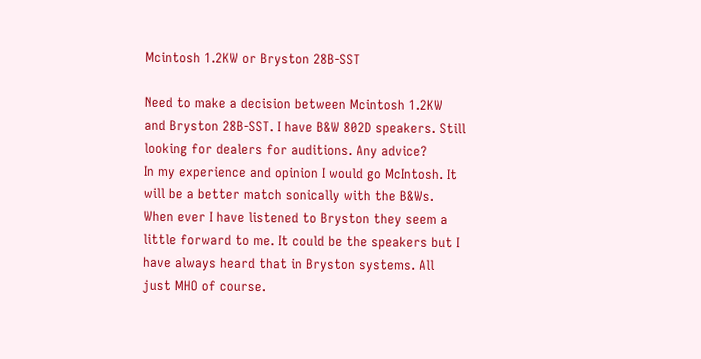Mcintosh 1.2KW or Bryston 28B-SST

Need to make a decision between Mcintosh 1.2KW and Bryston 28B-SST. I have B&W 802D speakers. Still looking for dealers for auditions. Any advice?
In my experience and opinion I would go McIntosh. It will be a better match sonically with the B&Ws. When ever I have listened to Bryston they seem a little forward to me. It could be the speakers but I have always heard that in Bryston systems. All just MHO of course.